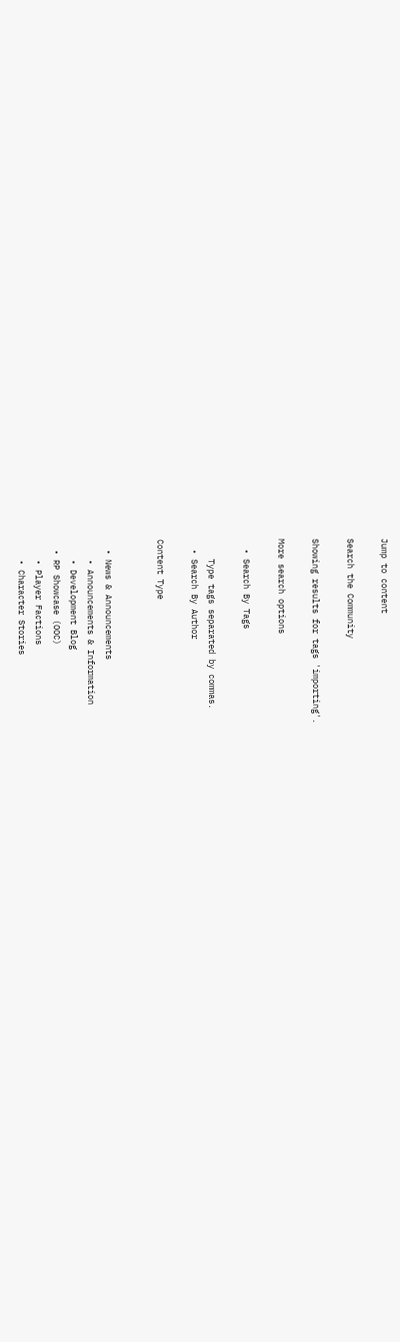Jump to content

Search the Community

Showing results for tags 'importing'.

More search options

  • Search By Tags

    Type tags separated by commas.
  • Search By Author

Content Type


  • News & Announcements
    • Announcements & Information
    • Development Blog
  • RP Showcase (OOC)
    • Player Factions
    • Character Stories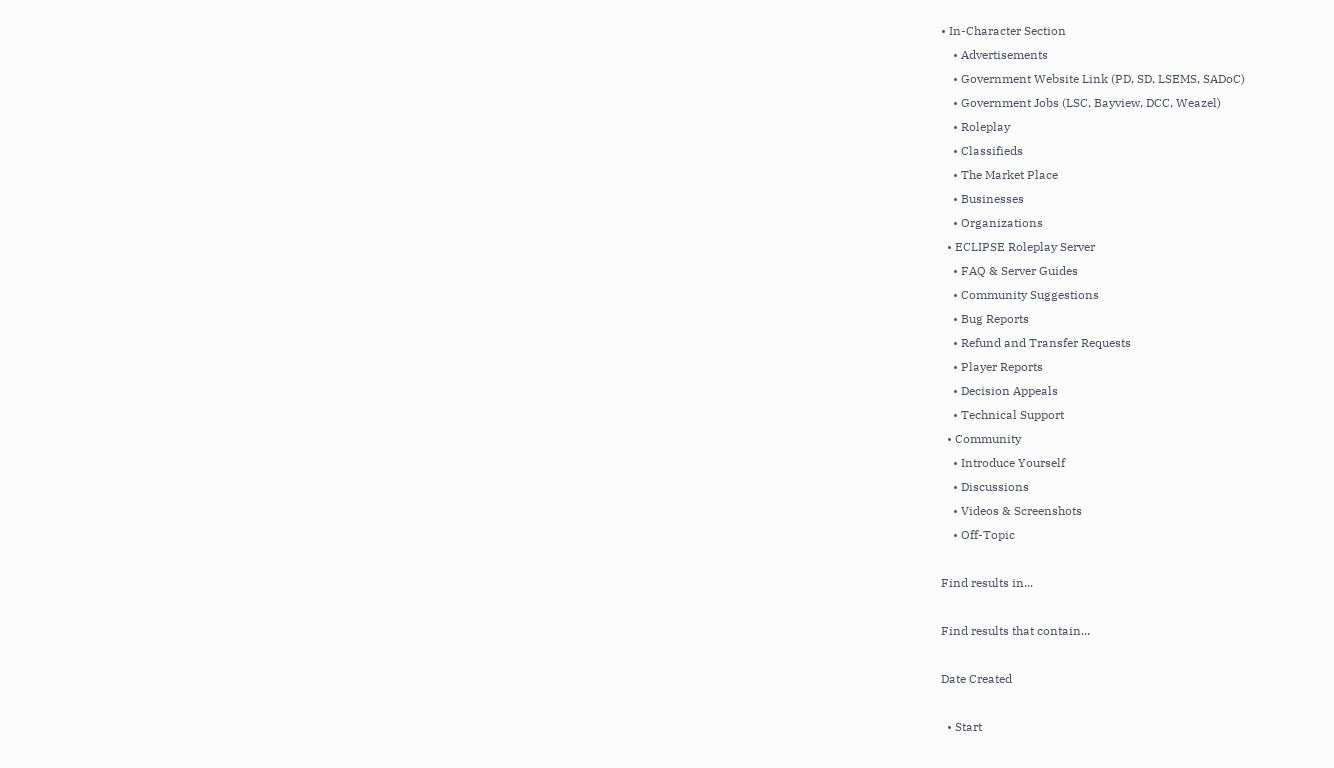• In-Character Section
    • Advertisements
    • Government Website Link (PD, SD, LSEMS, SADoC)
    • Government Jobs (LSC, Bayview, DCC, Weazel)
    • Roleplay
    • Classifieds
    • The Market Place
    • Businesses
    • Organizations
  • ECLIPSE Roleplay Server
    • FAQ & Server Guides
    • Community Suggestions
    • Bug Reports
    • Refund and Transfer Requests
    • Player Reports
    • Decision Appeals
    • Technical Support
  • Community
    • Introduce Yourself
    • Discussions
    • Videos & Screenshots
    • Off-Topic

Find results in...

Find results that contain...

Date Created

  • Start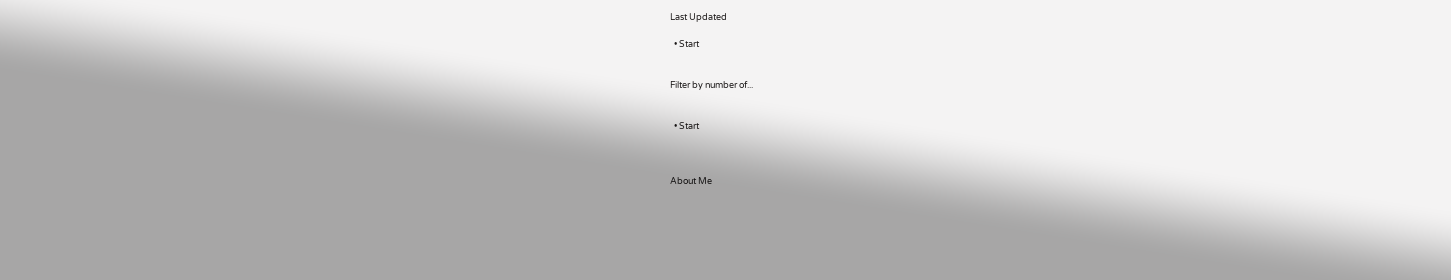Last Updated

  • Start


Filter by number of...


  • Start



About Me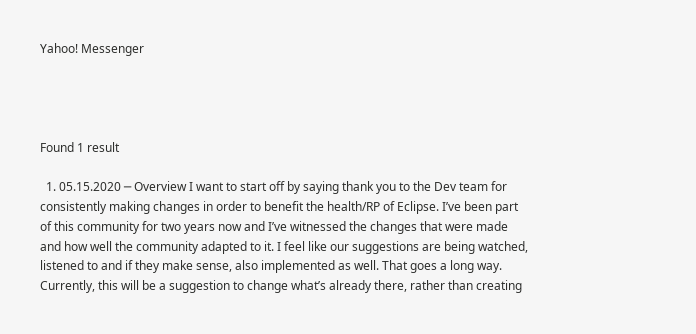Yahoo! Messenger




Found 1 result

  1. 05.15.2020 ─ Overview I want to start off by saying thank you to the Dev team for consistently making changes in order to benefit the health/RP of Eclipse. I’ve been part of this community for two years now and I’ve witnessed the changes that were made and how well the community adapted to it. I feel like our suggestions are being watched, listened to and if they make sense, also implemented as well. That goes a long way. Currently, this will be a suggestion to change what’s already there, rather than creating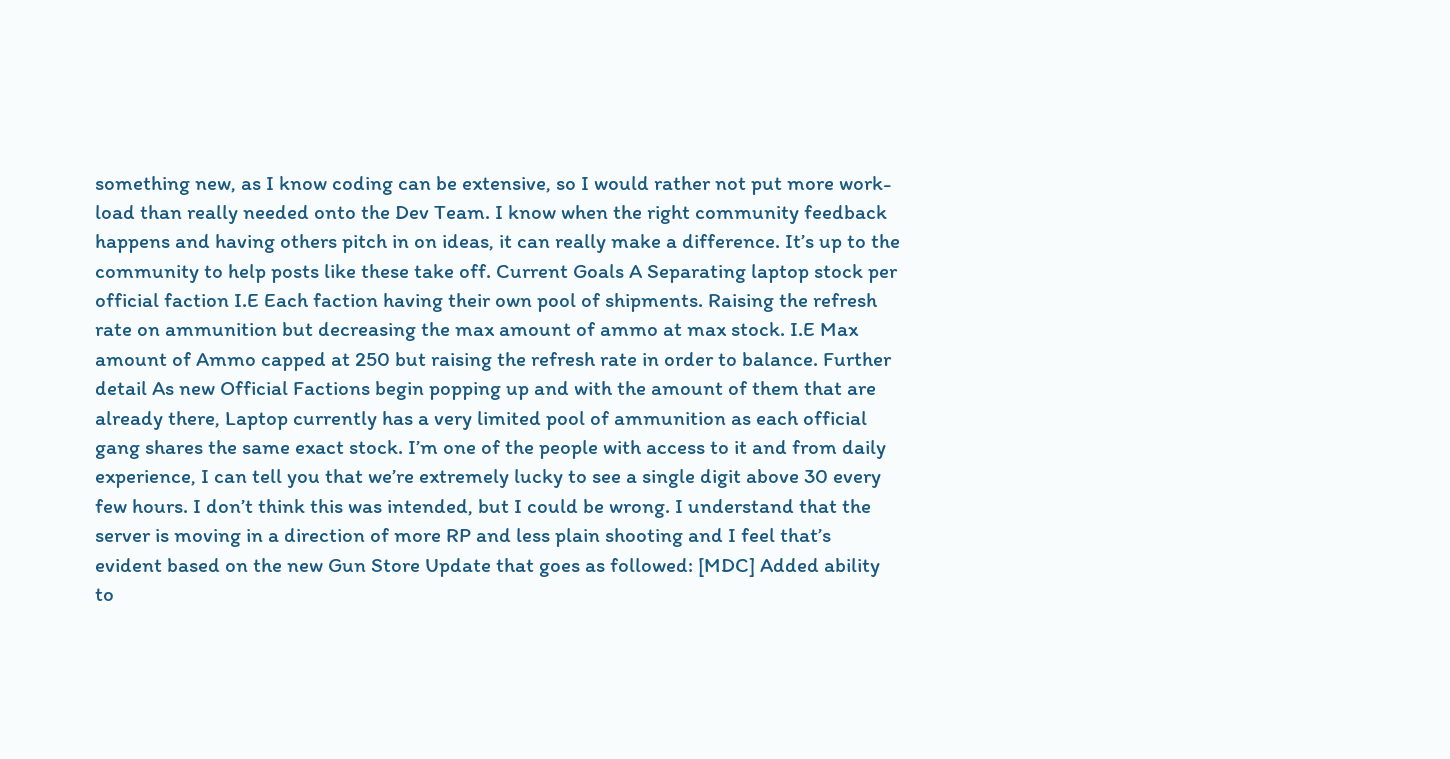something new, as I know coding can be extensive, so I would rather not put more work- load than really needed onto the Dev Team. I know when the right community feedback happens and having others pitch in on ideas, it can really make a difference. It’s up to the community to help posts like these take off. Current Goals A Separating laptop stock per official faction I.E Each faction having their own pool of shipments. Raising the refresh rate on ammunition but decreasing the max amount of ammo at max stock. I.E Max amount of Ammo capped at 250 but raising the refresh rate in order to balance. Further detail As new Official Factions begin popping up and with the amount of them that are already there, Laptop currently has a very limited pool of ammunition as each official gang shares the same exact stock. I’m one of the people with access to it and from daily experience, I can tell you that we’re extremely lucky to see a single digit above 30 every few hours. I don’t think this was intended, but I could be wrong. I understand that the server is moving in a direction of more RP and less plain shooting and I feel that’s evident based on the new Gun Store Update that goes as followed: [MDC] Added ability to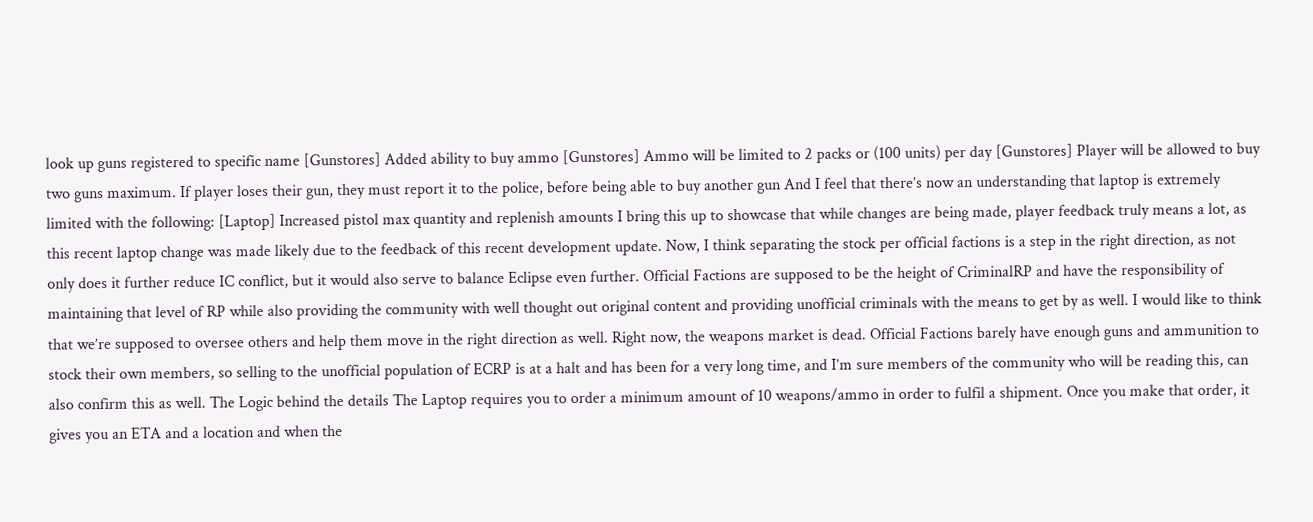look up guns registered to specific name [Gunstores] Added ability to buy ammo [Gunstores] Ammo will be limited to 2 packs or (100 units) per day [Gunstores] Player will be allowed to buy two guns maximum. If player loses their gun, they must report it to the police, before being able to buy another gun And I feel that there’s now an understanding that laptop is extremely limited with the following: [Laptop] Increased pistol max quantity and replenish amounts I bring this up to showcase that while changes are being made, player feedback truly means a lot, as this recent laptop change was made likely due to the feedback of this recent development update. Now, I think separating the stock per official factions is a step in the right direction, as not only does it further reduce IC conflict, but it would also serve to balance Eclipse even further. Official Factions are supposed to be the height of CriminalRP and have the responsibility of maintaining that level of RP while also providing the community with well thought out original content and providing unofficial criminals with the means to get by as well. I would like to think that we’re supposed to oversee others and help them move in the right direction as well. Right now, the weapons market is dead. Official Factions barely have enough guns and ammunition to stock their own members, so selling to the unofficial population of ECRP is at a halt and has been for a very long time, and I’m sure members of the community who will be reading this, can also confirm this as well. The Logic behind the details The Laptop requires you to order a minimum amount of 10 weapons/ammo in order to fulfil a shipment. Once you make that order, it gives you an ETA and a location and when the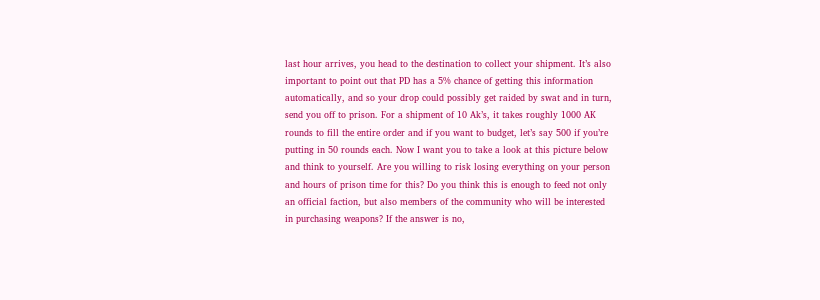last hour arrives, you head to the destination to collect your shipment. It’s also important to point out that PD has a 5% chance of getting this information automatically, and so your drop could possibly get raided by swat and in turn, send you off to prison. For a shipment of 10 Ak’s, it takes roughly 1000 AK rounds to fill the entire order and if you want to budget, let’s say 500 if you’re putting in 50 rounds each. Now I want you to take a look at this picture below and think to yourself. Are you willing to risk losing everything on your person and hours of prison time for this? Do you think this is enough to feed not only an official faction, but also members of the community who will be interested in purchasing weapons? If the answer is no,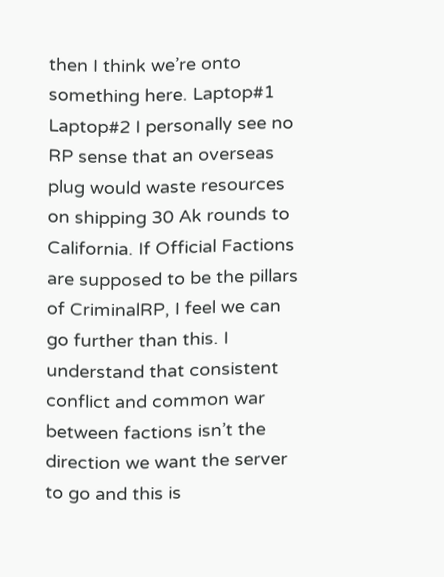then I think we’re onto something here. Laptop#1 Laptop#2 I personally see no RP sense that an overseas plug would waste resources on shipping 30 Ak rounds to California. If Official Factions are supposed to be the pillars of CriminalRP, I feel we can go further than this. I understand that consistent conflict and common war between factions isn’t the direction we want the server to go and this is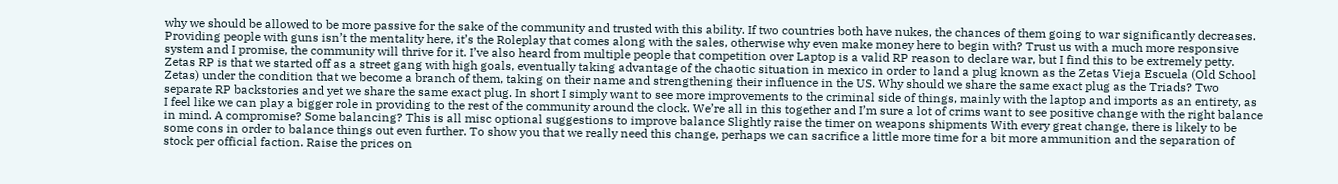why we should be allowed to be more passive for the sake of the community and trusted with this ability. If two countries both have nukes, the chances of them going to war significantly decreases. Providing people with guns isn’t the mentality here, it’s the Roleplay that comes along with the sales, otherwise why even make money here to begin with? Trust us with a much more responsive system and I promise, the community will thrive for it. I’ve also heard from multiple people that competition over Laptop is a valid RP reason to declare war, but I find this to be extremely petty. Zetas RP is that we started off as a street gang with high goals, eventually taking advantage of the chaotic situation in mexico in order to land a plug known as the Zetas Vieja Escuela (Old School Zetas) under the condition that we become a branch of them, taking on their name and strengthening their influence in the US. Why should we share the same exact plug as the Triads? Two separate RP backstories and yet we share the same exact plug. In short I simply want to see more improvements to the criminal side of things, mainly with the laptop and imports as an entirety, as I feel like we can play a bigger role in providing to the rest of the community around the clock. We’re all in this together and I’m sure a lot of crims want to see positive change with the right balance in mind. A compromise? Some balancing? This is all misc optional suggestions to improve balance Slightly raise the timer on weapons shipments With every great change, there is likely to be some cons in order to balance things out even further. To show you that we really need this change, perhaps we can sacrifice a little more time for a bit more ammunition and the separation of stock per official faction. Raise the prices on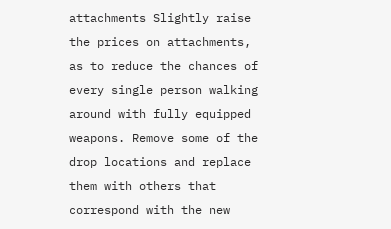attachments Slightly raise the prices on attachments, as to reduce the chances of every single person walking around with fully equipped weapons. Remove some of the drop locations and replace them with others that correspond with the new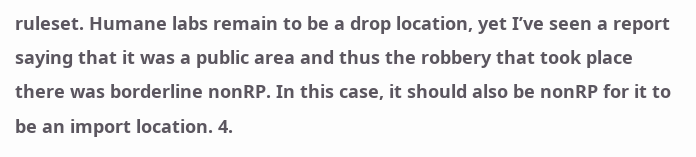ruleset. Humane labs remain to be a drop location, yet I’ve seen a report saying that it was a public area and thus the robbery that took place there was borderline nonRP. In this case, it should also be nonRP for it to be an import location. 4.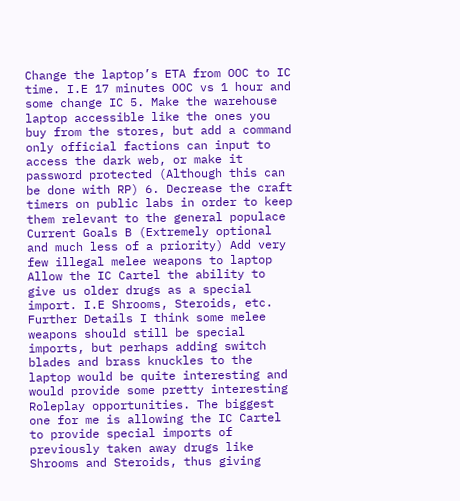Change the laptop’s ETA from OOC to IC time. I.E 17 minutes OOC vs 1 hour and some change IC 5. Make the warehouse laptop accessible like the ones you buy from the stores, but add a command only official factions can input to access the dark web, or make it password protected (Although this can be done with RP) 6. Decrease the craft timers on public labs in order to keep them relevant to the general populace Current Goals B (Extremely optional and much less of a priority) Add very few illegal melee weapons to laptop Allow the IC Cartel the ability to give us older drugs as a special import. I.E Shrooms, Steroids, etc. Further Details I think some melee weapons should still be special imports, but perhaps adding switch blades and brass knuckles to the laptop would be quite interesting and would provide some pretty interesting Roleplay opportunities. The biggest one for me is allowing the IC Cartel to provide special imports of previously taken away drugs like Shrooms and Steroids, thus giving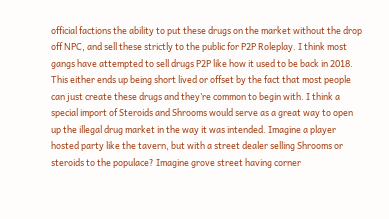official factions the ability to put these drugs on the market without the drop off NPC, and sell these strictly to the public for P2P Roleplay. I think most gangs have attempted to sell drugs P2P like how it used to be back in 2018. This either ends up being short lived or offset by the fact that most people can just create these drugs and they’re common to begin with. I think a special import of Steroids and Shrooms would serve as a great way to open up the illegal drug market in the way it was intended. Imagine a player hosted party like the tavern, but with a street dealer selling Shrooms or steroids to the populace? Imagine grove street having corner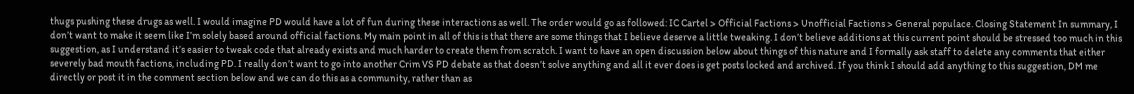thugs pushing these drugs as well. I would imagine PD would have a lot of fun during these interactions as well. The order would go as followed: IC Cartel > Official Factions > Unofficial Factions > General populace. Closing Statement In summary, I don’t want to make it seem like I’m solely based around official factions. My main point in all of this is that there are some things that I believe deserve a little tweaking. I don’t believe additions at this current point should be stressed too much in this suggestion, as I understand it’s easier to tweak code that already exists and much harder to create them from scratch. I want to have an open discussion below about things of this nature and I formally ask staff to delete any comments that either severely bad mouth factions, including PD. I really don’t want to go into another Crim VS PD debate as that doesn’t solve anything and all it ever does is get posts locked and archived. If you think I should add anything to this suggestion, DM me directly or post it in the comment section below and we can do this as a community, rather than as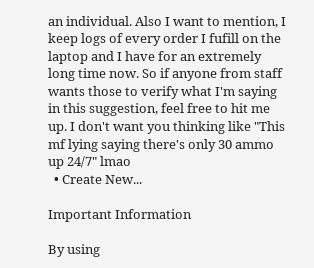an individual. Also I want to mention, I keep logs of every order I fufill on the laptop and I have for an extremely long time now. So if anyone from staff wants those to verify what I'm saying in this suggestion, feel free to hit me up. I don't want you thinking like "This mf lying saying there's only 30 ammo up 24/7" lmao
  • Create New...

Important Information

By using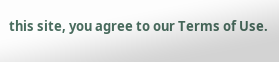this site, you agree to our Terms of Use.